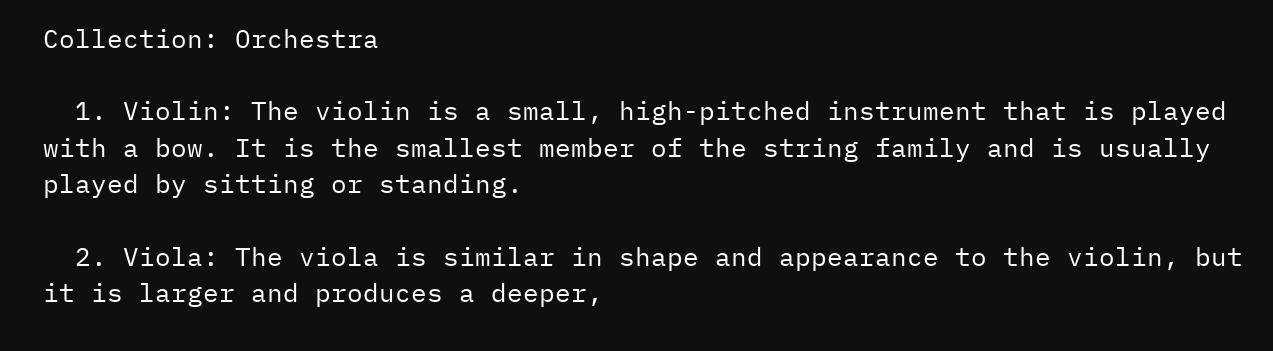Collection: Orchestra

  1. Violin: The violin is a small, high-pitched instrument that is played with a bow. It is the smallest member of the string family and is usually played by sitting or standing.

  2. Viola: The viola is similar in shape and appearance to the violin, but it is larger and produces a deeper,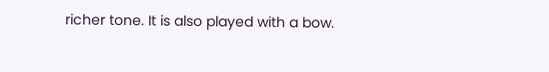richer tone. It is also played with a bow.